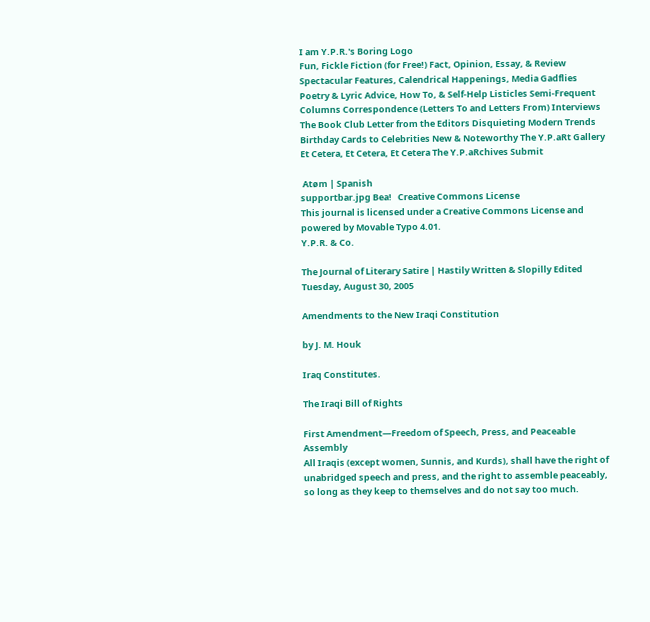I am Y.P.R.'s Boring Logo
Fun, Fickle Fiction (for Free!) Fact, Opinion, Essay, & Review Spectacular Features, Calendrical Happenings, Media Gadflies Poetry & Lyric Advice, How To, & Self-Help Listicles Semi-Frequent Columns Correspondence (Letters To and Letters From) Interviews The Book Club Letter from the Editors Disquieting Modern Trends Birthday Cards to Celebrities New & Noteworthy The Y.P.aRt Gallery Et Cetera, Et Cetera, Et Cetera The Y.P.aRchives Submit

 Atøm | Spanish
supportbar.jpg Bea!   Creative Commons License
This journal is licensed under a Creative Commons License and powered by Movable Typo 4.01.
Y.P.R. & Co.

The Journal of Literary Satire | Hastily Written & Slopilly Edited
Tuesday, August 30, 2005

Amendments to the New Iraqi Constitution

by J. M. Houk

Iraq Constitutes.

The Iraqi Bill of Rights

First Amendment—Freedom of Speech, Press, and Peaceable Assembly
All Iraqis (except women, Sunnis, and Kurds), shall have the right of unabridged speech and press, and the right to assemble peaceably, so long as they keep to themselves and do not say too much.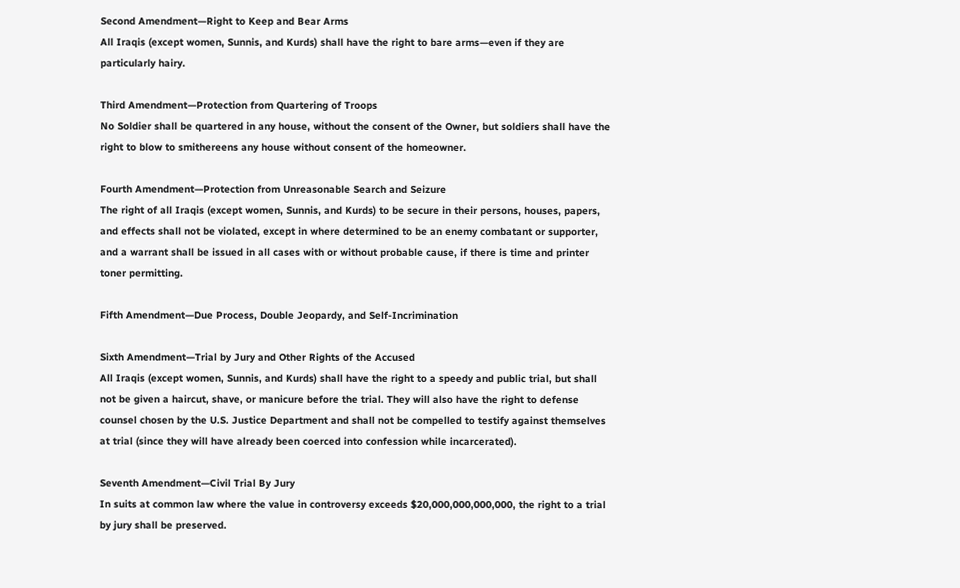Second Amendment—Right to Keep and Bear Arms
All Iraqis (except women, Sunnis, and Kurds) shall have the right to bare arms—even if they are particularly hairy.

Third Amendment—Protection from Quartering of Troops
No Soldier shall be quartered in any house, without the consent of the Owner, but soldiers shall have the right to blow to smithereens any house without consent of the homeowner.

Fourth Amendment—Protection from Unreasonable Search and Seizure
The right of all Iraqis (except women, Sunnis, and Kurds) to be secure in their persons, houses, papers, and effects shall not be violated, except in where determined to be an enemy combatant or supporter, and a warrant shall be issued in all cases with or without probable cause, if there is time and printer toner permitting.

Fifth Amendment—Due Process, Double Jeopardy, and Self-Incrimination

Sixth Amendment—Trial by Jury and Other Rights of the Accused
All Iraqis (except women, Sunnis, and Kurds) shall have the right to a speedy and public trial, but shall not be given a haircut, shave, or manicure before the trial. They will also have the right to defense counsel chosen by the U.S. Justice Department and shall not be compelled to testify against themselves at trial (since they will have already been coerced into confession while incarcerated).

Seventh Amendment—Civil Trial By Jury
In suits at common law where the value in controversy exceeds $20,000,000,000,000, the right to a trial by jury shall be preserved.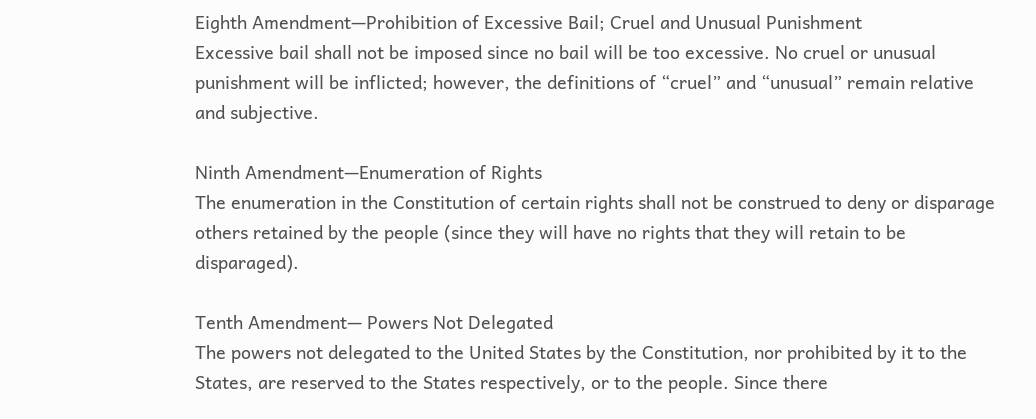Eighth Amendment—Prohibition of Excessive Bail; Cruel and Unusual Punishment
Excessive bail shall not be imposed since no bail will be too excessive. No cruel or unusual punishment will be inflicted; however, the definitions of “cruel” and “unusual” remain relative and subjective.

Ninth Amendment—Enumeration of Rights
The enumeration in the Constitution of certain rights shall not be construed to deny or disparage others retained by the people (since they will have no rights that they will retain to be disparaged).

Tenth Amendment— Powers Not Delegated
The powers not delegated to the United States by the Constitution, nor prohibited by it to the States, are reserved to the States respectively, or to the people. Since there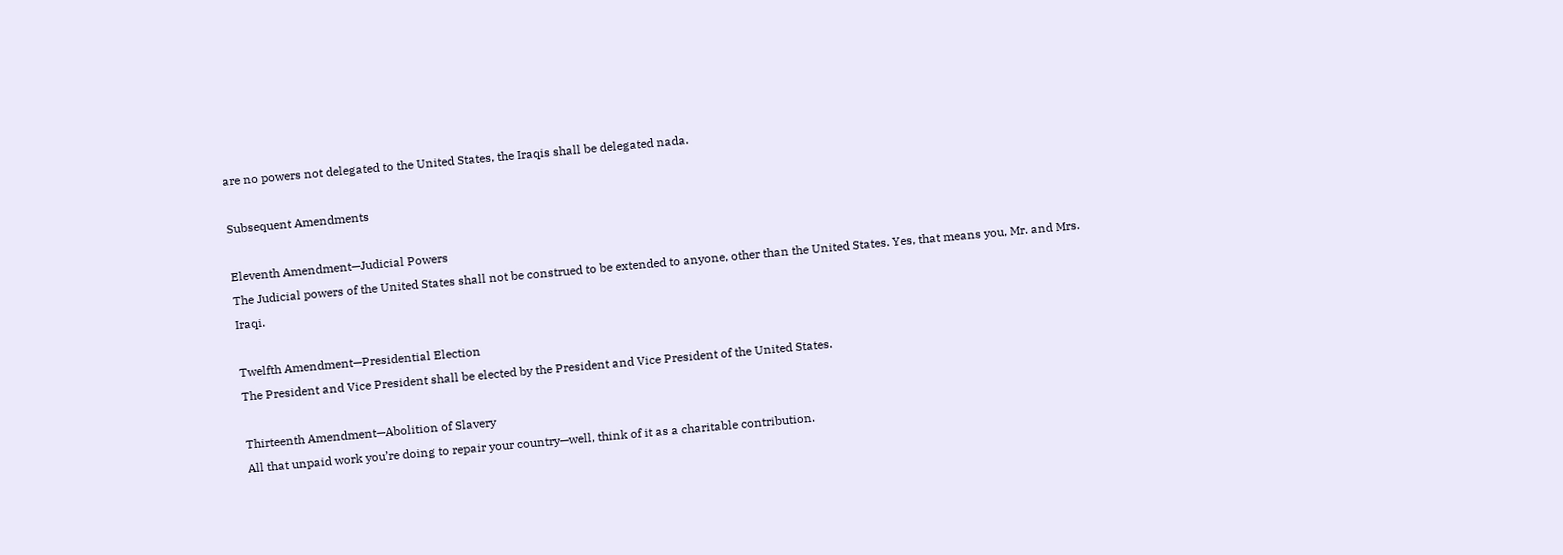are no powers not delegated to the United States, the Iraqis shall be delegated nada.

Subsequent Amendments

Eleventh Amendment—Judicial Powers
The Judicial powers of the United States shall not be construed to be extended to anyone, other than the United States. Yes, that means you, Mr. and Mrs. Iraqi.

Twelfth Amendment—Presidential Election
The President and Vice President shall be elected by the President and Vice President of the United States.

Thirteenth Amendment—Abolition of Slavery
All that unpaid work you’re doing to repair your country—well, think of it as a charitable contribution.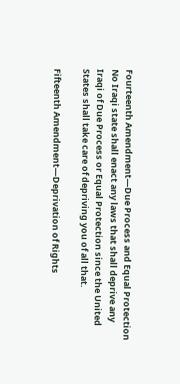Fourteenth Amendment—Due Process and Equal Protection
No Iraqi state shall enact any laws that shall deprive any Iraqi of Due Process or Equal Protection since the United States shall take care of depriving you of all that.

Fifteenth Amendment—Deprivation of Rights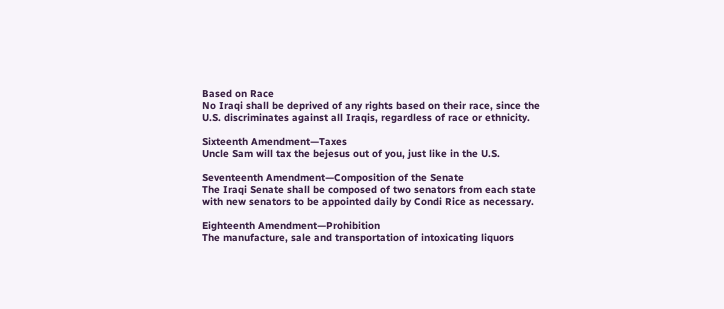Based on Race
No Iraqi shall be deprived of any rights based on their race, since the U.S. discriminates against all Iraqis, regardless of race or ethnicity.

Sixteenth Amendment—Taxes
Uncle Sam will tax the bejesus out of you, just like in the U.S.

Seventeenth Amendment—Composition of the Senate
The Iraqi Senate shall be composed of two senators from each state with new senators to be appointed daily by Condi Rice as necessary.

Eighteenth Amendment—Prohibition
The manufacture, sale and transportation of intoxicating liquors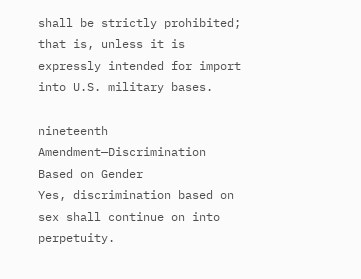shall be strictly prohibited; that is, unless it is expressly intended for import into U.S. military bases.

nineteenth Amendment—Discrimination Based on Gender
Yes, discrimination based on sex shall continue on into perpetuity.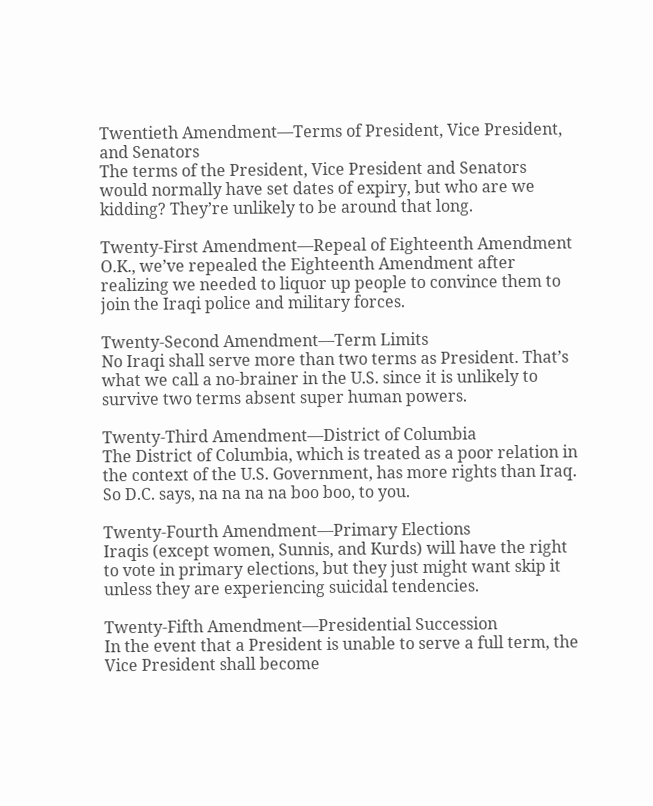Twentieth Amendment—Terms of President, Vice President, and Senators
The terms of the President, Vice President and Senators would normally have set dates of expiry, but who are we kidding? They’re unlikely to be around that long.

Twenty-First Amendment—Repeal of Eighteenth Amendment
O.K., we’ve repealed the Eighteenth Amendment after realizing we needed to liquor up people to convince them to join the Iraqi police and military forces.

Twenty-Second Amendment—Term Limits
No Iraqi shall serve more than two terms as President. That’s what we call a no-brainer in the U.S. since it is unlikely to survive two terms absent super human powers.

Twenty-Third Amendment—District of Columbia
The District of Columbia, which is treated as a poor relation in the context of the U.S. Government, has more rights than Iraq. So D.C. says, na na na na boo boo, to you.

Twenty-Fourth Amendment—Primary Elections
Iraqis (except women, Sunnis, and Kurds) will have the right to vote in primary elections, but they just might want skip it unless they are experiencing suicidal tendencies.

Twenty-Fifth Amendment—Presidential Succession
In the event that a President is unable to serve a full term, the Vice President shall become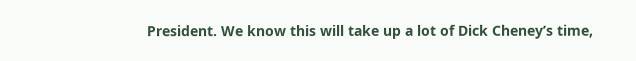President. We know this will take up a lot of Dick Cheney’s time,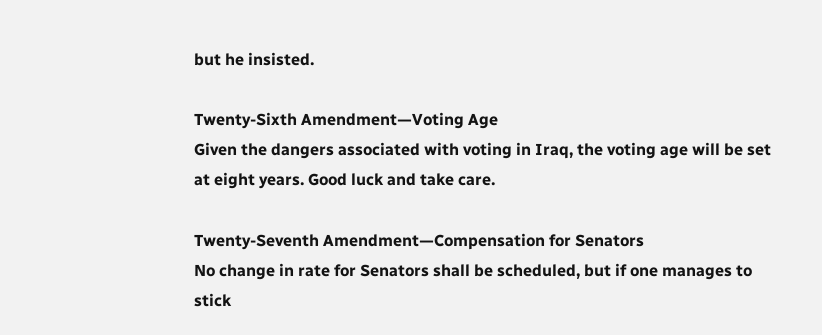but he insisted.

Twenty-Sixth Amendment—Voting Age
Given the dangers associated with voting in Iraq, the voting age will be set at eight years. Good luck and take care.

Twenty-Seventh Amendment—Compensation for Senators
No change in rate for Senators shall be scheduled, but if one manages to stick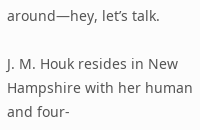around—hey, let’s talk.

J. M. Houk resides in New Hampshire with her human and four-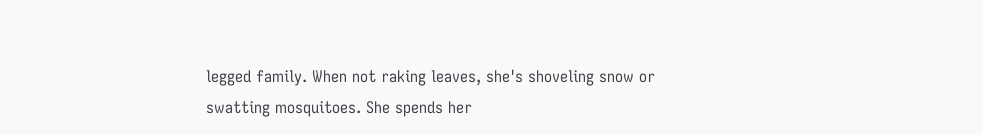legged family. When not raking leaves, she's shoveling snow or swatting mosquitoes. She spends her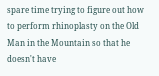spare time trying to figure out how to perform rhinoplasty on the Old Man in the Mountain so that he doesn't have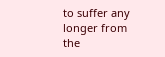to suffer any longer from the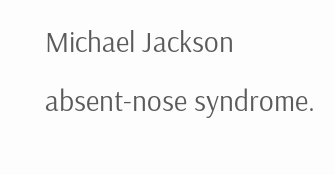Michael Jackson absent-nose syndrome.